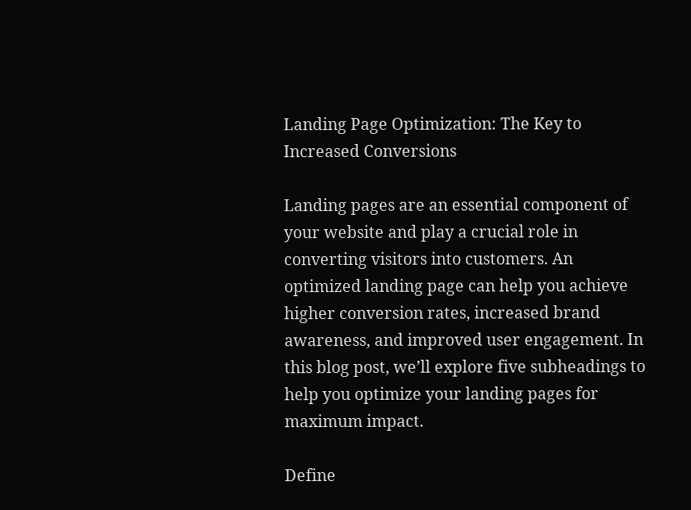Landing Page Optimization: The Key to Increased Conversions

Landing pages are an essential component of your website and play a crucial role in converting visitors into customers. An optimized landing page can help you achieve higher conversion rates, increased brand awareness, and improved user engagement. In this blog post, we’ll explore five subheadings to help you optimize your landing pages for maximum impact.

Define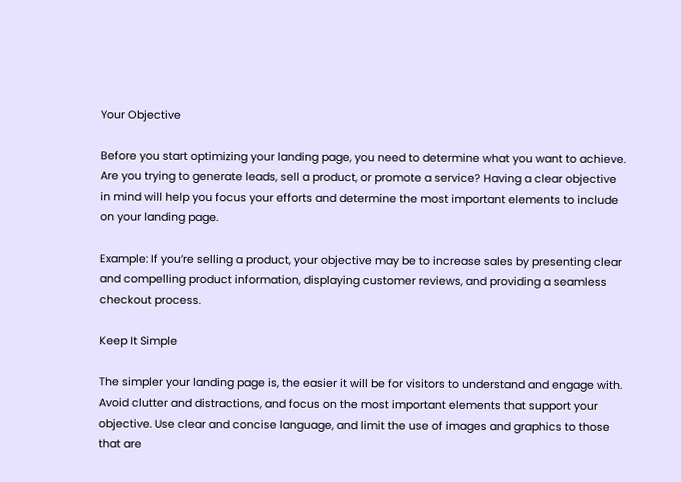Your Objective

Before you start optimizing your landing page, you need to determine what you want to achieve. Are you trying to generate leads, sell a product, or promote a service? Having a clear objective in mind will help you focus your efforts and determine the most important elements to include on your landing page.

Example: If you’re selling a product, your objective may be to increase sales by presenting clear and compelling product information, displaying customer reviews, and providing a seamless checkout process.

Keep It Simple

The simpler your landing page is, the easier it will be for visitors to understand and engage with. Avoid clutter and distractions, and focus on the most important elements that support your objective. Use clear and concise language, and limit the use of images and graphics to those that are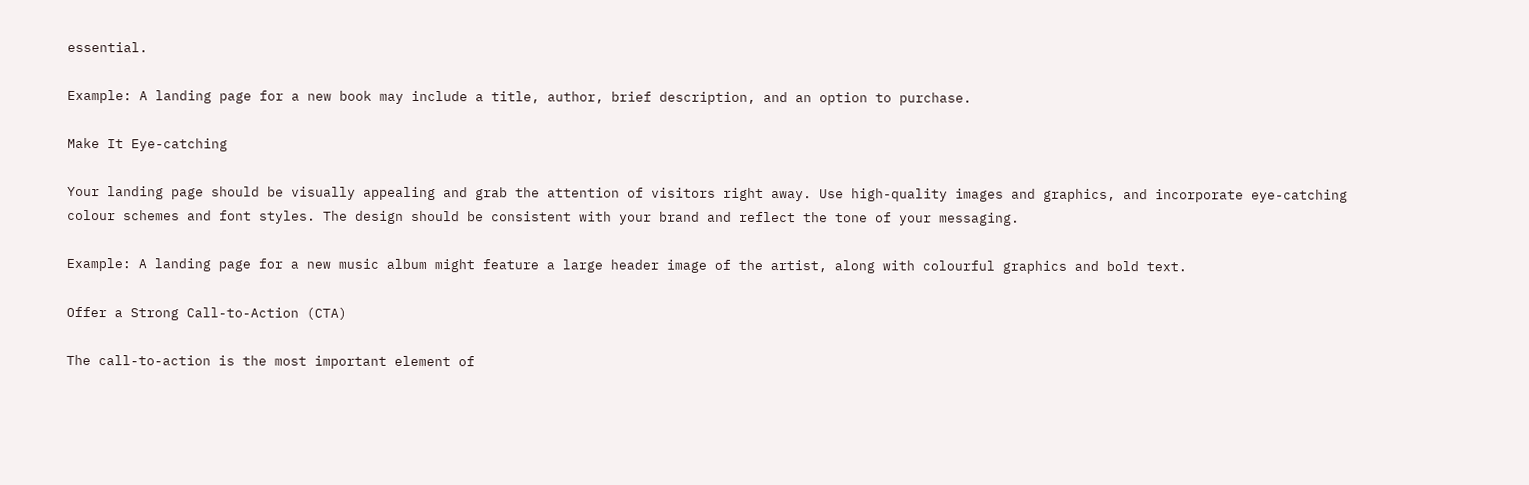essential.

Example: A landing page for a new book may include a title, author, brief description, and an option to purchase.

Make It Eye-catching

Your landing page should be visually appealing and grab the attention of visitors right away. Use high-quality images and graphics, and incorporate eye-catching colour schemes and font styles. The design should be consistent with your brand and reflect the tone of your messaging.

Example: A landing page for a new music album might feature a large header image of the artist, along with colourful graphics and bold text.

Offer a Strong Call-to-Action (CTA)

The call-to-action is the most important element of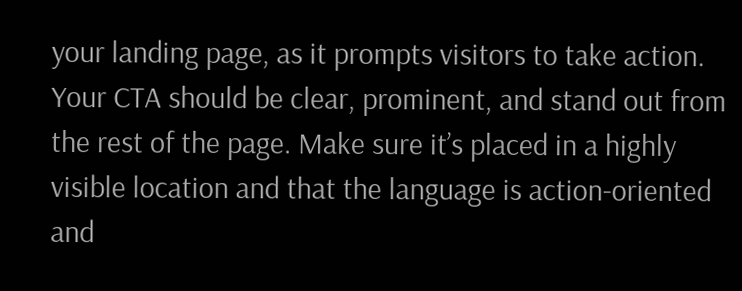your landing page, as it prompts visitors to take action. Your CTA should be clear, prominent, and stand out from the rest of the page. Make sure it’s placed in a highly visible location and that the language is action-oriented and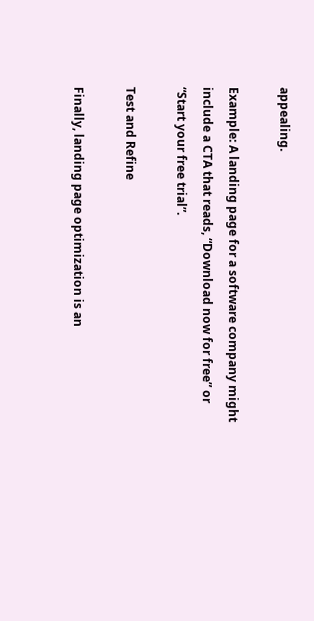appealing.

Example: A landing page for a software company might include a CTA that reads, “Download now for free” or “Start your free trial”.

Test and Refine

Finally, landing page optimization is an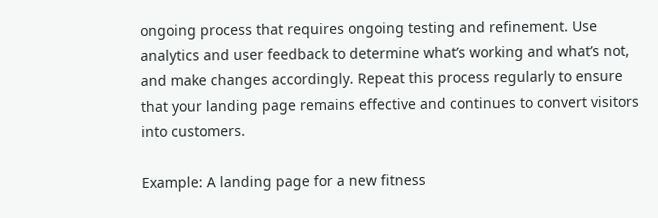ongoing process that requires ongoing testing and refinement. Use analytics and user feedback to determine what’s working and what’s not, and make changes accordingly. Repeat this process regularly to ensure that your landing page remains effective and continues to convert visitors into customers.

Example: A landing page for a new fitness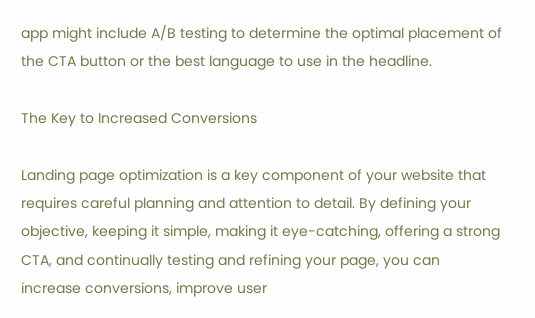app might include A/B testing to determine the optimal placement of the CTA button or the best language to use in the headline.

The Key to Increased Conversions

Landing page optimization is a key component of your website that requires careful planning and attention to detail. By defining your objective, keeping it simple, making it eye-catching, offering a strong CTA, and continually testing and refining your page, you can increase conversions, improve user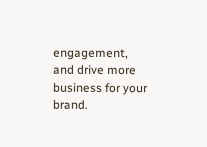engagement, and drive more business for your brand.